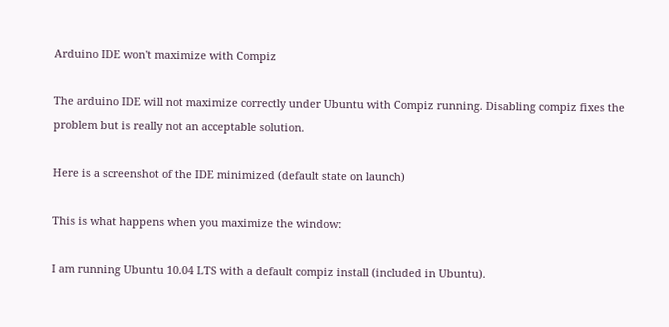Arduino IDE won't maximize with Compiz

The arduino IDE will not maximize correctly under Ubuntu with Compiz running. Disabling compiz fixes the problem but is really not an acceptable solution.

Here is a screenshot of the IDE minimized (default state on launch)

This is what happens when you maximize the window:

I am running Ubuntu 10.04 LTS with a default compiz install (included in Ubuntu).